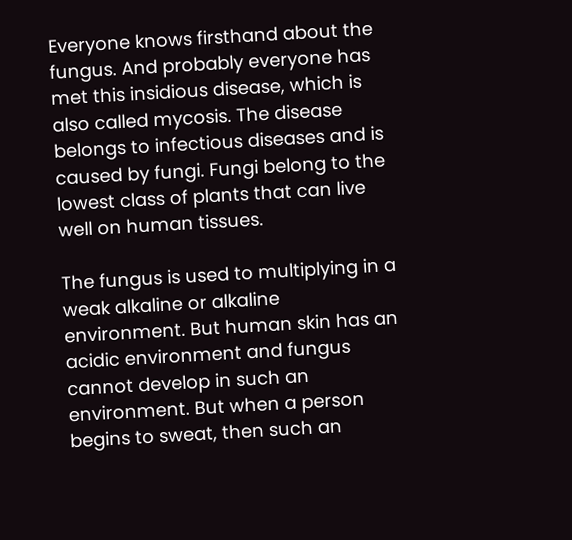Everyone knows firsthand about the fungus. And probably everyone has met this insidious disease, which is also called mycosis. The disease belongs to infectious diseases and is caused by fungi. Fungi belong to the lowest class of plants that can live well on human tissues.

The fungus is used to multiplying in a weak alkaline or alkaline environment. But human skin has an acidic environment and fungus cannot develop in such an environment. But when a person begins to sweat, then such an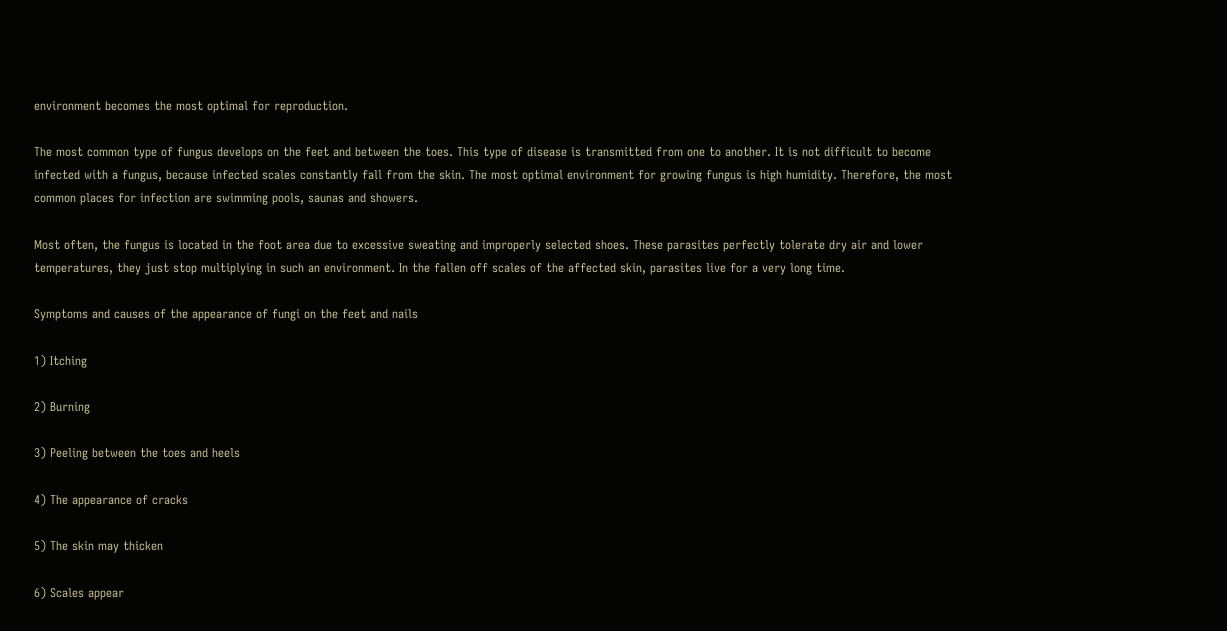environment becomes the most optimal for reproduction.

The most common type of fungus develops on the feet and between the toes. This type of disease is transmitted from one to another. It is not difficult to become infected with a fungus, because infected scales constantly fall from the skin. The most optimal environment for growing fungus is high humidity. Therefore, the most common places for infection are swimming pools, saunas and showers.

Most often, the fungus is located in the foot area due to excessive sweating and improperly selected shoes. These parasites perfectly tolerate dry air and lower temperatures, they just stop multiplying in such an environment. In the fallen off scales of the affected skin, parasites live for a very long time.

Symptoms and causes of the appearance of fungi on the feet and nails

1) Itching

2) Burning

3) Peeling between the toes and heels

4) The appearance of cracks

5) The skin may thicken

6) Scales appear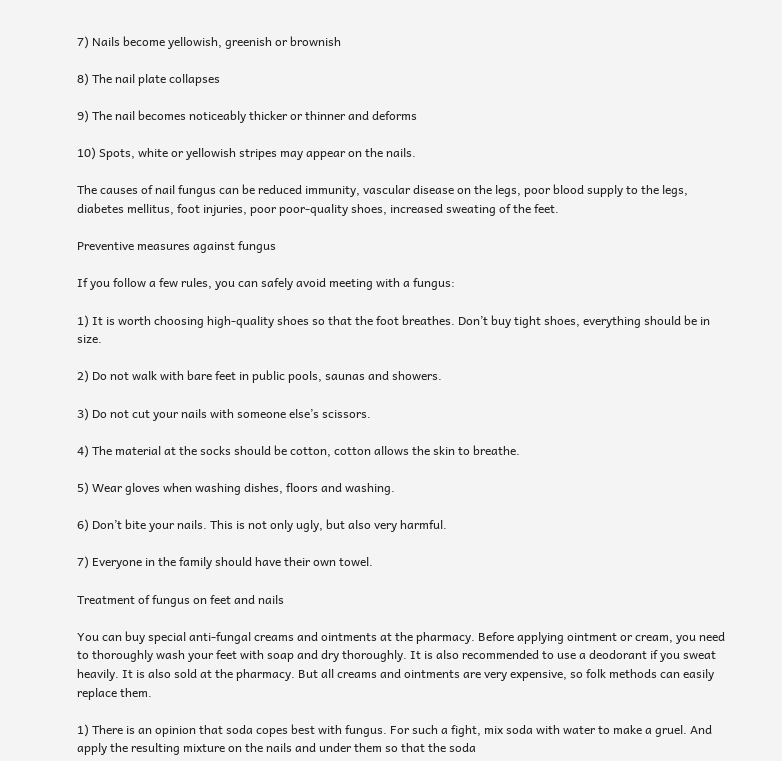7) Nails become yellowish, greenish or brownish

8) The nail plate collapses

9) The nail becomes noticeably thicker or thinner and deforms

10) Spots, white or yellowish stripes may appear on the nails.

The causes of nail fungus can be reduced immunity, vascular disease on the legs, poor blood supply to the legs, diabetes mellitus, foot injuries, poor poor-quality shoes, increased sweating of the feet.

Preventive measures against fungus

If you follow a few rules, you can safely avoid meeting with a fungus:

1) It is worth choosing high-quality shoes so that the foot breathes. Don’t buy tight shoes, everything should be in size.

2) Do not walk with bare feet in public pools, saunas and showers.

3) Do not cut your nails with someone else’s scissors.

4) The material at the socks should be cotton, cotton allows the skin to breathe.

5) Wear gloves when washing dishes, floors and washing.

6) Don’t bite your nails. This is not only ugly, but also very harmful.

7) Everyone in the family should have their own towel.

Treatment of fungus on feet and nails

You can buy special anti-fungal creams and ointments at the pharmacy. Before applying ointment or cream, you need to thoroughly wash your feet with soap and dry thoroughly. It is also recommended to use a deodorant if you sweat heavily. It is also sold at the pharmacy. But all creams and ointments are very expensive, so folk methods can easily replace them.

1) There is an opinion that soda copes best with fungus. For such a fight, mix soda with water to make a gruel. And apply the resulting mixture on the nails and under them so that the soda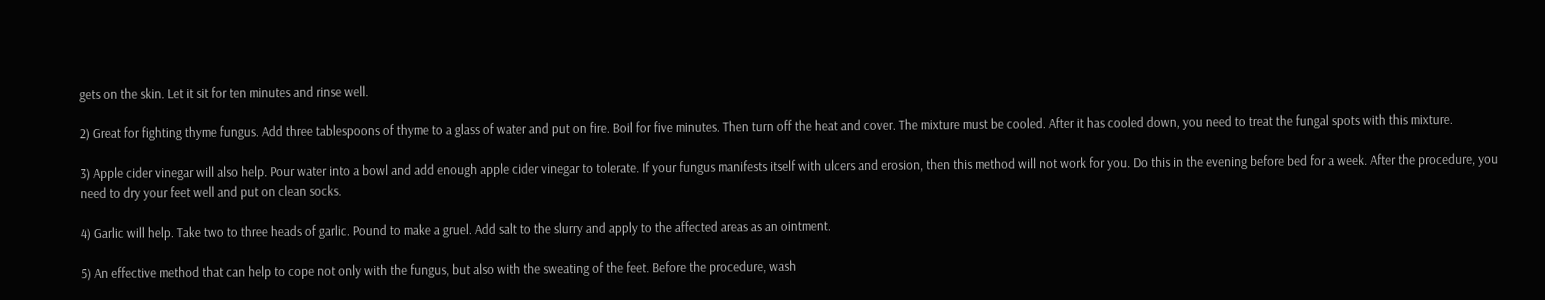gets on the skin. Let it sit for ten minutes and rinse well.

2) Great for fighting thyme fungus. Add three tablespoons of thyme to a glass of water and put on fire. Boil for five minutes. Then turn off the heat and cover. The mixture must be cooled. After it has cooled down, you need to treat the fungal spots with this mixture.

3) Apple cider vinegar will also help. Pour water into a bowl and add enough apple cider vinegar to tolerate. If your fungus manifests itself with ulcers and erosion, then this method will not work for you. Do this in the evening before bed for a week. After the procedure, you need to dry your feet well and put on clean socks.

4) Garlic will help. Take two to three heads of garlic. Pound to make a gruel. Add salt to the slurry and apply to the affected areas as an ointment.

5) An effective method that can help to cope not only with the fungus, but also with the sweating of the feet. Before the procedure, wash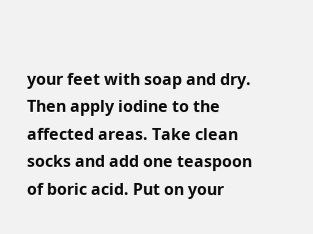your feet with soap and dry. Then apply iodine to the affected areas. Take clean socks and add one teaspoon of boric acid. Put on your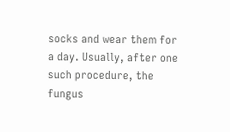socks and wear them for a day. Usually, after one such procedure, the fungus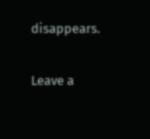disappears.

Leave a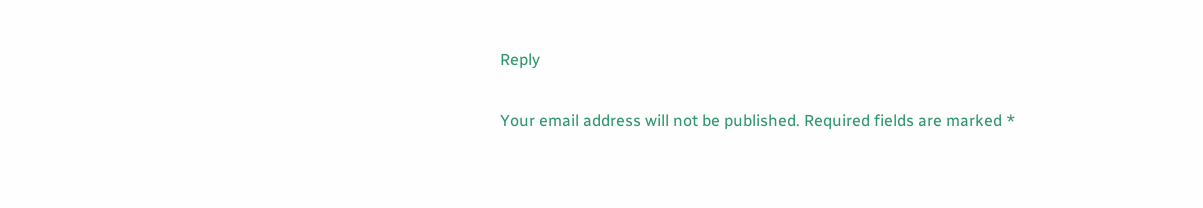Reply

Your email address will not be published. Required fields are marked *